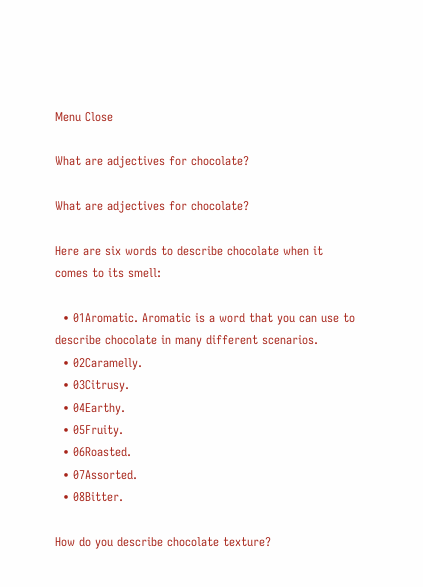Menu Close

What are adjectives for chocolate?

What are adjectives for chocolate?

Here are six words to describe chocolate when it comes to its smell:

  • 01Aromatic. Aromatic is a word that you can use to describe chocolate in many different scenarios.
  • 02Caramelly.
  • 03Citrusy.
  • 04Earthy.
  • 05Fruity.
  • 06Roasted.
  • 07Assorted.
  • 08Bitter.

How do you describe chocolate texture?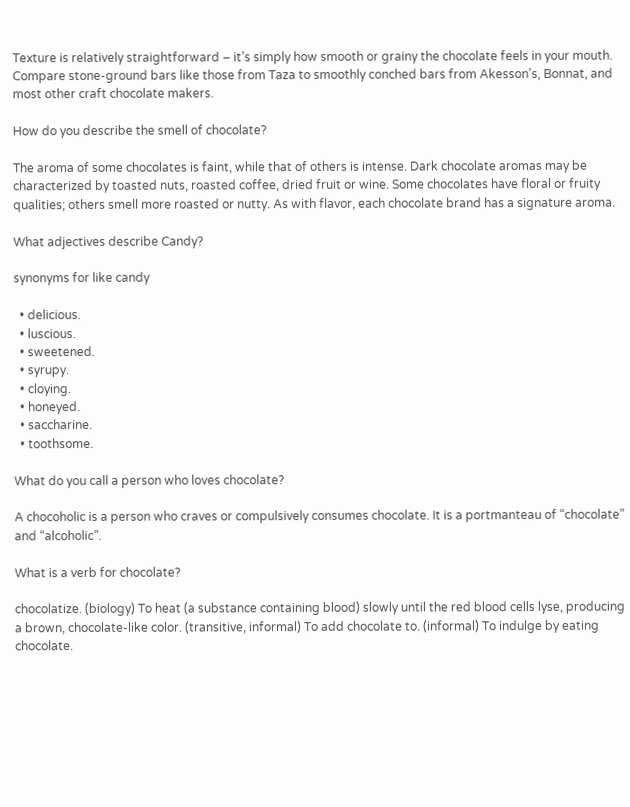Texture is relatively straightforward – it’s simply how smooth or grainy the chocolate feels in your mouth. Compare stone-ground bars like those from Taza to smoothly conched bars from Akesson’s, Bonnat, and most other craft chocolate makers.

How do you describe the smell of chocolate?

The aroma of some chocolates is faint, while that of others is intense. Dark chocolate aromas may be characterized by toasted nuts, roasted coffee, dried fruit or wine. Some chocolates have floral or fruity qualities; others smell more roasted or nutty. As with flavor, each chocolate brand has a signature aroma.

What adjectives describe Candy?

synonyms for like candy

  • delicious.
  • luscious.
  • sweetened.
  • syrupy.
  • cloying.
  • honeyed.
  • saccharine.
  • toothsome.

What do you call a person who loves chocolate?

A chocoholic is a person who craves or compulsively consumes chocolate. It is a portmanteau of “chocolate” and “alcoholic”.

What is a verb for chocolate?

chocolatize. (biology) To heat (a substance containing blood) slowly until the red blood cells lyse, producing a brown, chocolate-like color. (transitive, informal) To add chocolate to. (informal) To indulge by eating chocolate.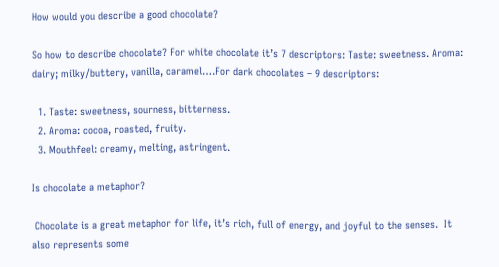How would you describe a good chocolate?

So how to describe chocolate? For white chocolate it’s 7 descriptors: Taste: sweetness. Aroma: dairy; milky/buttery, vanilla, caramel….For dark chocolates – 9 descriptors:

  1. Taste: sweetness, sourness, bitterness.
  2. Aroma: cocoa, roasted, fruity.
  3. Mouthfeel: creamy, melting, astringent.

Is chocolate a metaphor?

 Chocolate is a great metaphor for life, it’s rich, full of energy, and joyful to the senses.  It also represents some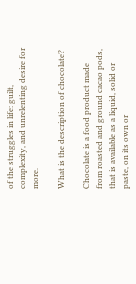of the struggles in life: guilt, complexity, and unrelenting desire for more.

What is the description of chocolate?

Chocolate is a food product made from roasted and ground cacao pods, that is available as a liquid, solid or paste, on its own or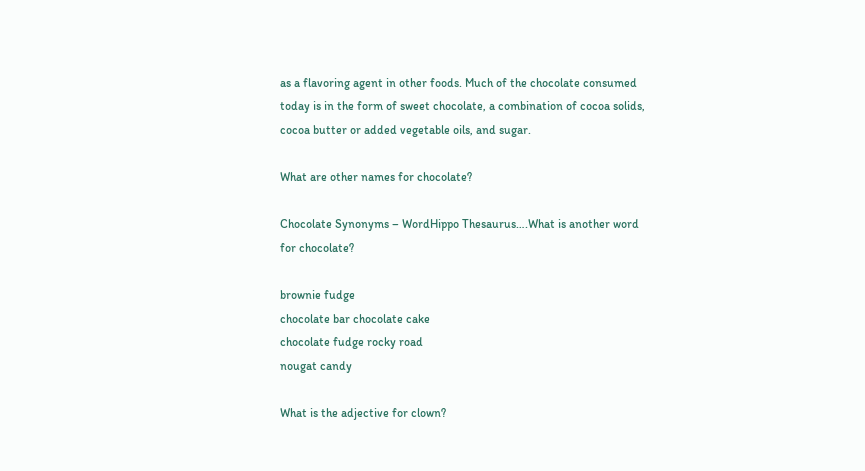as a flavoring agent in other foods. Much of the chocolate consumed today is in the form of sweet chocolate, a combination of cocoa solids, cocoa butter or added vegetable oils, and sugar.

What are other names for chocolate?

Chocolate Synonyms – WordHippo Thesaurus….What is another word for chocolate?

brownie fudge
chocolate bar chocolate cake
chocolate fudge rocky road
nougat candy

What is the adjective for clown?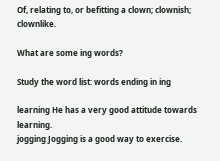Of, relating to, or befitting a clown; clownish; clownlike.

What are some ing words?

Study the word list: words ending in ing

learning He has a very good attitude towards learning.
jogging Jogging is a good way to exercise.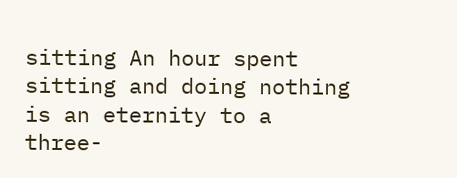sitting An hour spent sitting and doing nothing is an eternity to a three-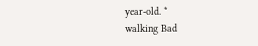year-old. *
walking Bad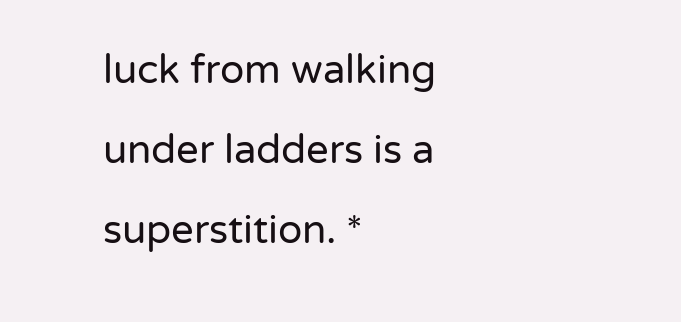luck from walking under ladders is a superstition. *